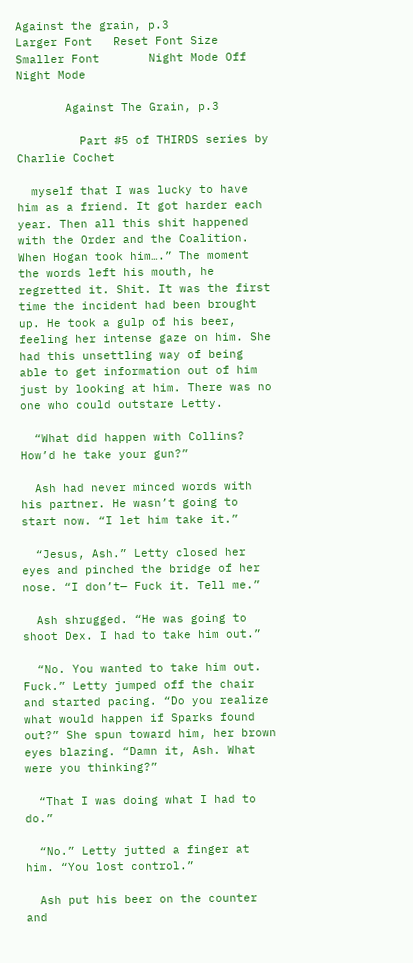Against the grain, p.3
Larger Font   Reset Font Size   Smaller Font       Night Mode Off   Night Mode

       Against The Grain, p.3

         Part #5 of THIRDS series by Charlie Cochet

  myself that I was lucky to have him as a friend. It got harder each year. Then all this shit happened with the Order and the Coalition. When Hogan took him….” The moment the words left his mouth, he regretted it. Shit. It was the first time the incident had been brought up. He took a gulp of his beer, feeling her intense gaze on him. She had this unsettling way of being able to get information out of him just by looking at him. There was no one who could outstare Letty.

  “What did happen with Collins? How’d he take your gun?”

  Ash had never minced words with his partner. He wasn’t going to start now. “I let him take it.”

  “Jesus, Ash.” Letty closed her eyes and pinched the bridge of her nose. “I don’t— Fuck it. Tell me.”

  Ash shrugged. “He was going to shoot Dex. I had to take him out.”

  “No. You wanted to take him out. Fuck.” Letty jumped off the chair and started pacing. “Do you realize what would happen if Sparks found out?” She spun toward him, her brown eyes blazing. “Damn it, Ash. What were you thinking?”

  “That I was doing what I had to do.”

  “No.” Letty jutted a finger at him. “You lost control.”

  Ash put his beer on the counter and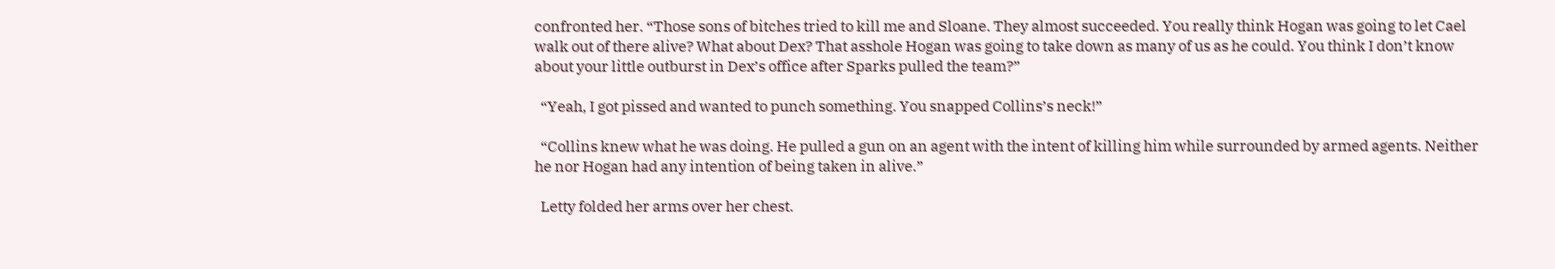confronted her. “Those sons of bitches tried to kill me and Sloane. They almost succeeded. You really think Hogan was going to let Cael walk out of there alive? What about Dex? That asshole Hogan was going to take down as many of us as he could. You think I don’t know about your little outburst in Dex’s office after Sparks pulled the team?”

  “Yeah, I got pissed and wanted to punch something. You snapped Collins’s neck!”

  “Collins knew what he was doing. He pulled a gun on an agent with the intent of killing him while surrounded by armed agents. Neither he nor Hogan had any intention of being taken in alive.”

  Letty folded her arms over her chest.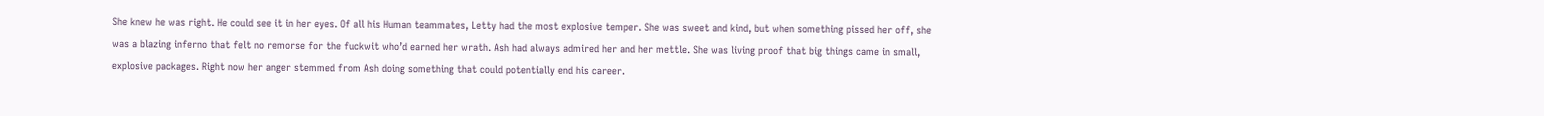She knew he was right. He could see it in her eyes. Of all his Human teammates, Letty had the most explosive temper. She was sweet and kind, but when something pissed her off, she was a blazing inferno that felt no remorse for the fuckwit who’d earned her wrath. Ash had always admired her and her mettle. She was living proof that big things came in small, explosive packages. Right now her anger stemmed from Ash doing something that could potentially end his career.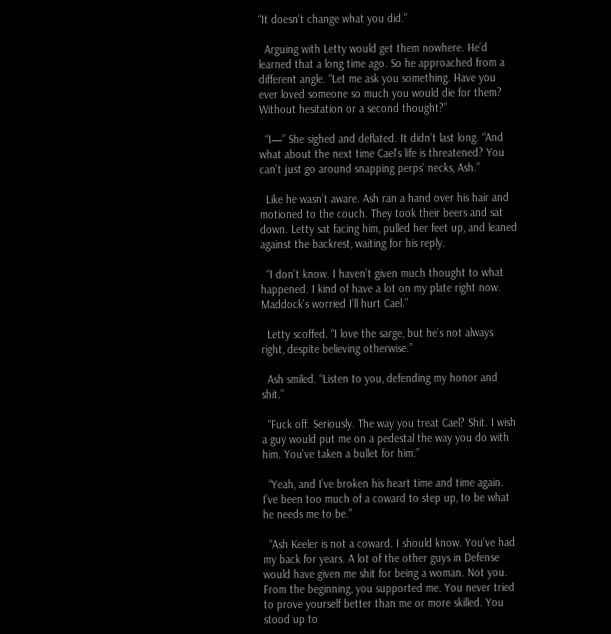“It doesn’t change what you did.”

  Arguing with Letty would get them nowhere. He’d learned that a long time ago. So he approached from a different angle. “Let me ask you something. Have you ever loved someone so much you would die for them? Without hesitation or a second thought?”

  “I—” She sighed and deflated. It didn’t last long. “And what about the next time Cael’s life is threatened? You can’t just go around snapping perps’ necks, Ash.”

  Like he wasn’t aware. Ash ran a hand over his hair and motioned to the couch. They took their beers and sat down. Letty sat facing him, pulled her feet up, and leaned against the backrest, waiting for his reply.

  “I don’t know. I haven’t given much thought to what happened. I kind of have a lot on my plate right now. Maddock’s worried I’ll hurt Cael.”

  Letty scoffed. “I love the sarge, but he’s not always right, despite believing otherwise.”

  Ash smiled. “Listen to you, defending my honor and shit.”

  “Fuck off. Seriously. The way you treat Cael? Shit. I wish a guy would put me on a pedestal the way you do with him. You’ve taken a bullet for him.”

  “Yeah, and I’ve broken his heart time and time again. I’ve been too much of a coward to step up, to be what he needs me to be.”

  “Ash Keeler is not a coward. I should know. You’ve had my back for years. A lot of the other guys in Defense would have given me shit for being a woman. Not you. From the beginning, you supported me. You never tried to prove yourself better than me or more skilled. You stood up to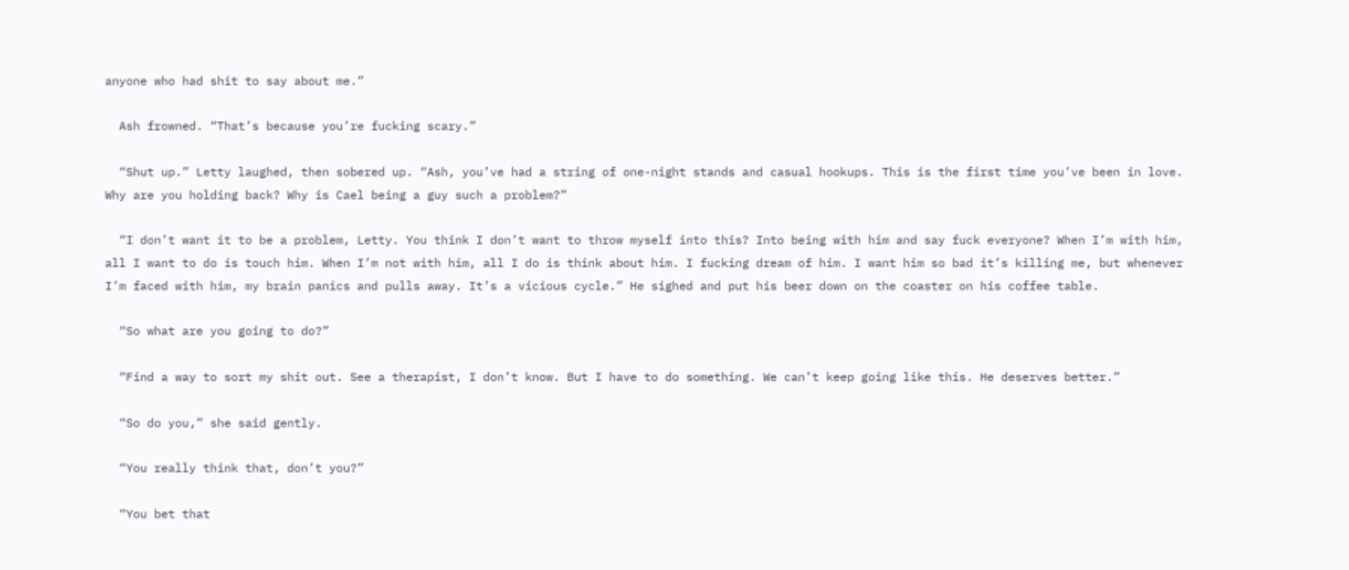anyone who had shit to say about me.”

  Ash frowned. “That’s because you’re fucking scary.”

  “Shut up.” Letty laughed, then sobered up. “Ash, you’ve had a string of one-night stands and casual hookups. This is the first time you’ve been in love. Why are you holding back? Why is Cael being a guy such a problem?”

  “I don’t want it to be a problem, Letty. You think I don’t want to throw myself into this? Into being with him and say fuck everyone? When I’m with him, all I want to do is touch him. When I’m not with him, all I do is think about him. I fucking dream of him. I want him so bad it’s killing me, but whenever I’m faced with him, my brain panics and pulls away. It’s a vicious cycle.” He sighed and put his beer down on the coaster on his coffee table.

  “So what are you going to do?”

  “Find a way to sort my shit out. See a therapist, I don’t know. But I have to do something. We can’t keep going like this. He deserves better.”

  “So do you,” she said gently.

  “You really think that, don’t you?”

  “You bet that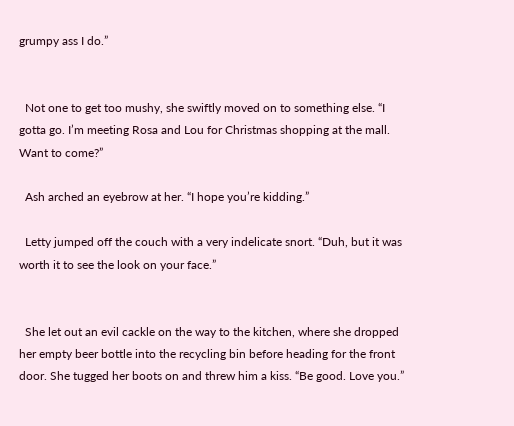grumpy ass I do.”


  Not one to get too mushy, she swiftly moved on to something else. “I gotta go. I’m meeting Rosa and Lou for Christmas shopping at the mall. Want to come?”

  Ash arched an eyebrow at her. “I hope you’re kidding.”

  Letty jumped off the couch with a very indelicate snort. “Duh, but it was worth it to see the look on your face.”


  She let out an evil cackle on the way to the kitchen, where she dropped her empty beer bottle into the recycling bin before heading for the front door. She tugged her boots on and threw him a kiss. “Be good. Love you.”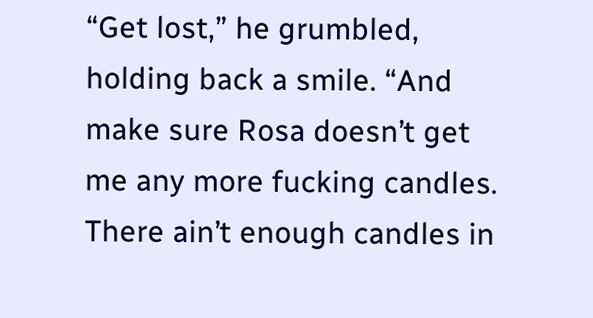“Get lost,” he grumbled, holding back a smile. “And make sure Rosa doesn’t get me any more fucking candles. There ain’t enough candles in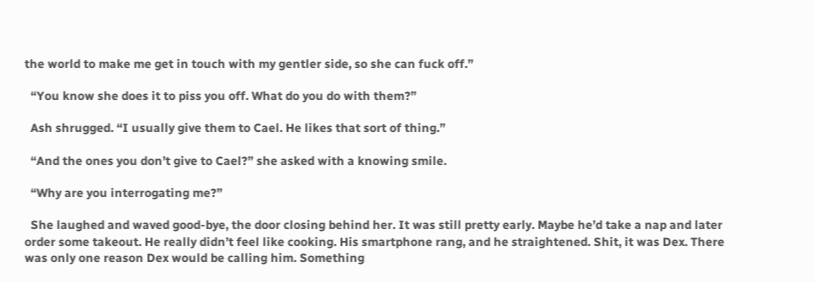the world to make me get in touch with my gentler side, so she can fuck off.”

  “You know she does it to piss you off. What do you do with them?”

  Ash shrugged. “I usually give them to Cael. He likes that sort of thing.”

  “And the ones you don’t give to Cael?” she asked with a knowing smile.

  “Why are you interrogating me?”

  She laughed and waved good-bye, the door closing behind her. It was still pretty early. Maybe he’d take a nap and later order some takeout. He really didn’t feel like cooking. His smartphone rang, and he straightened. Shit, it was Dex. There was only one reason Dex would be calling him. Something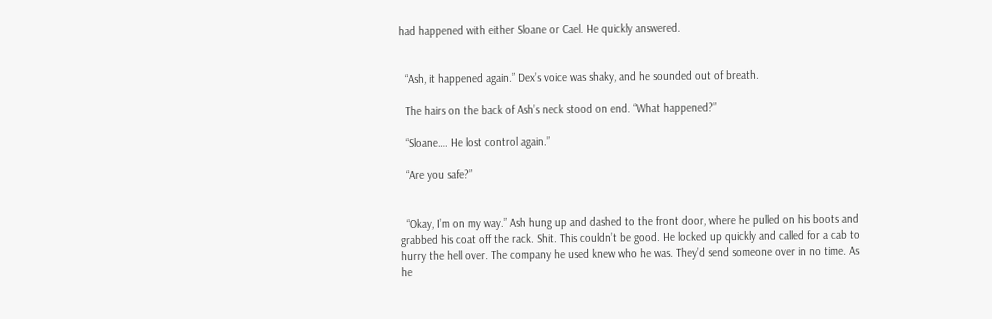had happened with either Sloane or Cael. He quickly answered.


  “Ash, it happened again.” Dex’s voice was shaky, and he sounded out of breath.

  The hairs on the back of Ash’s neck stood on end. “What happened?”

  “Sloane…. He lost control again.”

  “Are you safe?”


  “Okay, I’m on my way.” Ash hung up and dashed to the front door, where he pulled on his boots and grabbed his coat off the rack. Shit. This couldn’t be good. He locked up quickly and called for a cab to hurry the hell over. The company he used knew who he was. They’d send someone over in no time. As he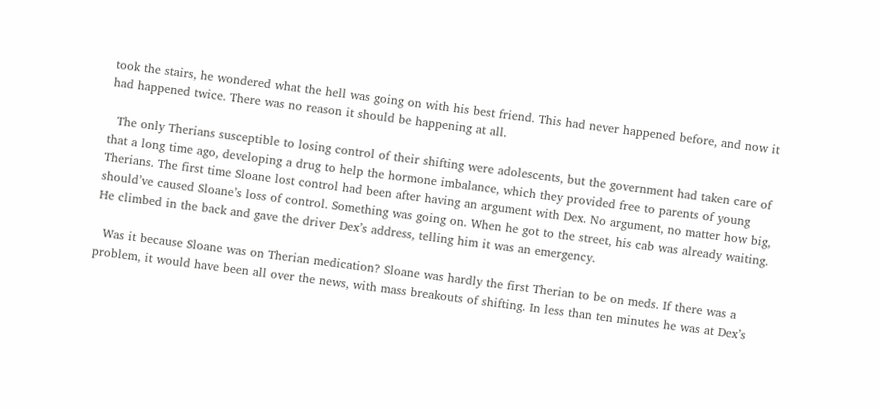took the stairs, he wondered what the hell was going on with his best friend. This had never happened before, and now it had happened twice. There was no reason it should be happening at all.

  The only Therians susceptible to losing control of their shifting were adolescents, but the government had taken care of that a long time ago, developing a drug to help the hormone imbalance, which they provided free to parents of young Therians. The first time Sloane lost control had been after having an argument with Dex. No argument, no matter how big, should’ve caused Sloane’s loss of control. Something was going on. When he got to the street, his cab was already waiting. He climbed in the back and gave the driver Dex’s address, telling him it was an emergency.

  Was it because Sloane was on Therian medication? Sloane was hardly the first Therian to be on meds. If there was a problem, it would have been all over the news, with mass breakouts of shifting. In less than ten minutes he was at Dex’s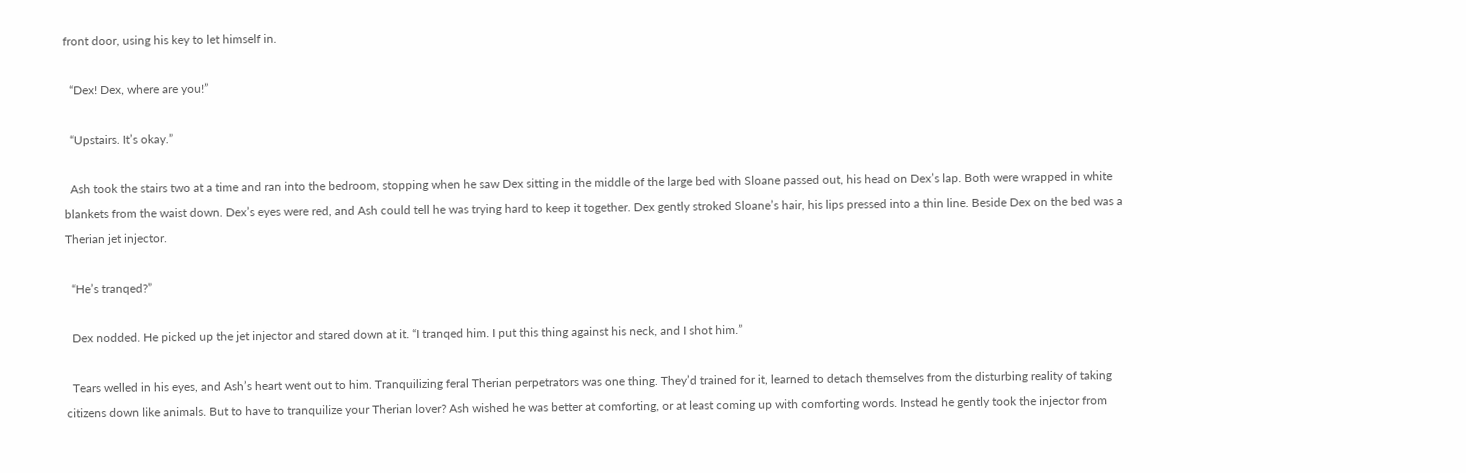front door, using his key to let himself in.

  “Dex! Dex, where are you!”

  “Upstairs. It’s okay.”

  Ash took the stairs two at a time and ran into the bedroom, stopping when he saw Dex sitting in the middle of the large bed with Sloane passed out, his head on Dex’s lap. Both were wrapped in white blankets from the waist down. Dex’s eyes were red, and Ash could tell he was trying hard to keep it together. Dex gently stroked Sloane’s hair, his lips pressed into a thin line. Beside Dex on the bed was a Therian jet injector.

  “He’s tranqed?”

  Dex nodded. He picked up the jet injector and stared down at it. “I tranqed him. I put this thing against his neck, and I shot him.”

  Tears welled in his eyes, and Ash’s heart went out to him. Tranquilizing feral Therian perpetrators was one thing. They’d trained for it, learned to detach themselves from the disturbing reality of taking citizens down like animals. But to have to tranquilize your Therian lover? Ash wished he was better at comforting, or at least coming up with comforting words. Instead he gently took the injector from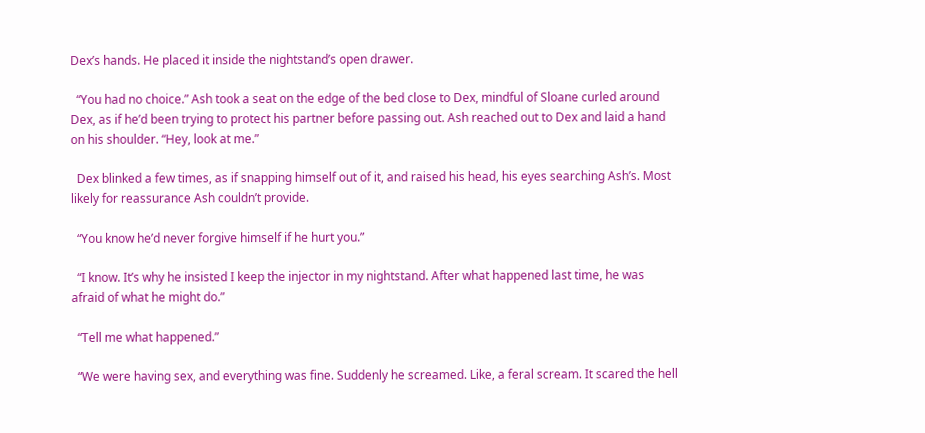Dex’s hands. He placed it inside the nightstand’s open drawer.

  “You had no choice.” Ash took a seat on the edge of the bed close to Dex, mindful of Sloane curled around Dex, as if he’d been trying to protect his partner before passing out. Ash reached out to Dex and laid a hand on his shoulder. “Hey, look at me.”

  Dex blinked a few times, as if snapping himself out of it, and raised his head, his eyes searching Ash’s. Most likely for reassurance Ash couldn’t provide.

  “You know he’d never forgive himself if he hurt you.”

  “I know. It’s why he insisted I keep the injector in my nightstand. After what happened last time, he was afraid of what he might do.”

  “Tell me what happened.”

  “We were having sex, and everything was fine. Suddenly he screamed. Like, a feral scream. It scared the hell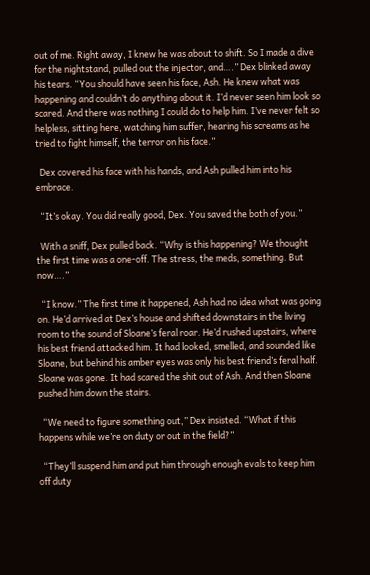out of me. Right away, I knew he was about to shift. So I made a dive for the nightstand, pulled out the injector, and….” Dex blinked away his tears. “You should have seen his face, Ash. He knew what was happening and couldn’t do anything about it. I’d never seen him look so scared. And there was nothing I could do to help him. I’ve never felt so helpless, sitting here, watching him suffer, hearing his screams as he tried to fight himself, the terror on his face.”

  Dex covered his face with his hands, and Ash pulled him into his embrace.

  “It’s okay. You did really good, Dex. You saved the both of you.”

  With a sniff, Dex pulled back. “Why is this happening? We thought the first time was a one-off. The stress, the meds, something. But now….”

  “I know.” The first time it happened, Ash had no idea what was going on. He’d arrived at Dex’s house and shifted downstairs in the living room to the sound of Sloane’s feral roar. He’d rushed upstairs, where his best friend attacked him. It had looked, smelled, and sounded like Sloane, but behind his amber eyes was only his best friend’s feral half. Sloane was gone. It had scared the shit out of Ash. And then Sloane pushed him down the stairs.

  “We need to figure something out,” Dex insisted. “What if this happens while we’re on duty or out in the field?”

  “They’ll suspend him and put him through enough evals to keep him off duty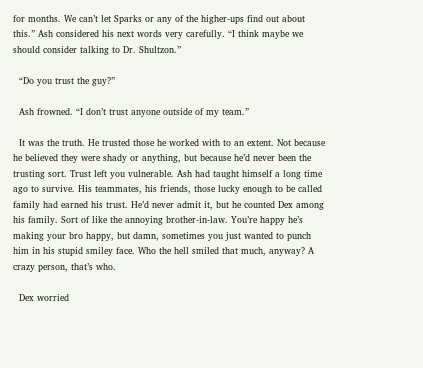for months. We can’t let Sparks or any of the higher-ups find out about this.” Ash considered his next words very carefully. “I think maybe we should consider talking to Dr. Shultzon.”

  “Do you trust the guy?”

  Ash frowned. “I don’t trust anyone outside of my team.”

  It was the truth. He trusted those he worked with to an extent. Not because he believed they were shady or anything, but because he’d never been the trusting sort. Trust left you vulnerable. Ash had taught himself a long time ago to survive. His teammates, his friends, those lucky enough to be called family had earned his trust. He’d never admit it, but he counted Dex among his family. Sort of like the annoying brother-in-law. You’re happy he’s making your bro happy, but damn, sometimes you just wanted to punch him in his stupid smiley face. Who the hell smiled that much, anyway? A crazy person, that’s who.

  Dex worried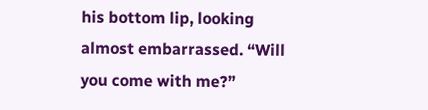his bottom lip, looking almost embarrassed. “Will you come with me?”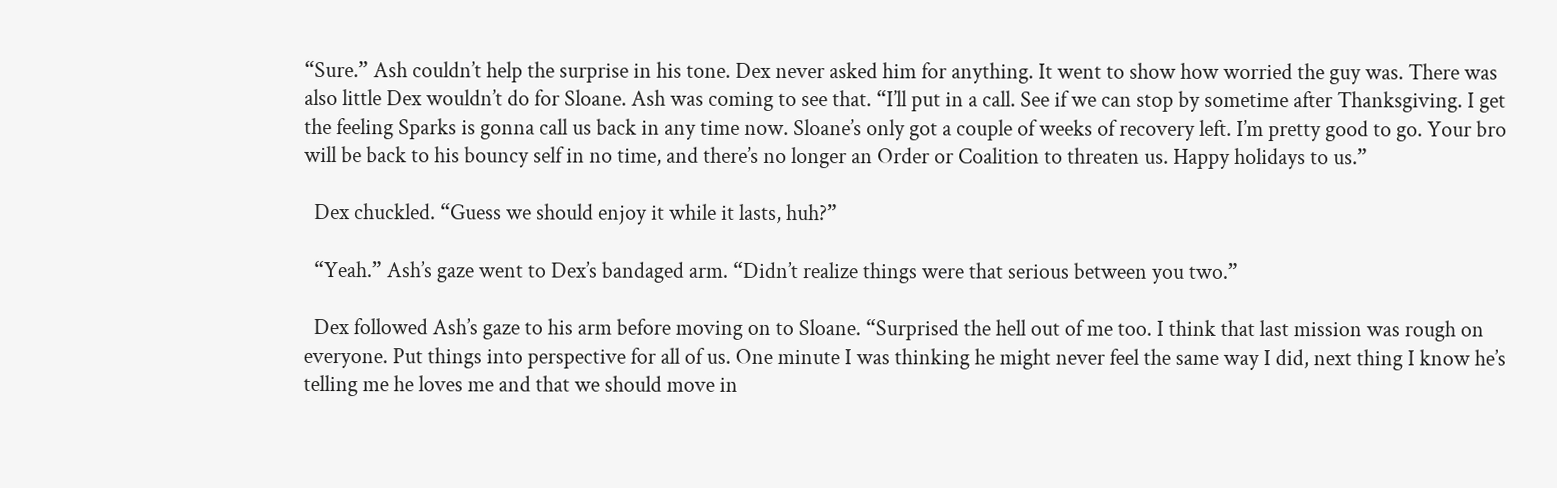“Sure.” Ash couldn’t help the surprise in his tone. Dex never asked him for anything. It went to show how worried the guy was. There was also little Dex wouldn’t do for Sloane. Ash was coming to see that. “I’ll put in a call. See if we can stop by sometime after Thanksgiving. I get the feeling Sparks is gonna call us back in any time now. Sloane’s only got a couple of weeks of recovery left. I’m pretty good to go. Your bro will be back to his bouncy self in no time, and there’s no longer an Order or Coalition to threaten us. Happy holidays to us.”

  Dex chuckled. “Guess we should enjoy it while it lasts, huh?”

  “Yeah.” Ash’s gaze went to Dex’s bandaged arm. “Didn’t realize things were that serious between you two.”

  Dex followed Ash’s gaze to his arm before moving on to Sloane. “Surprised the hell out of me too. I think that last mission was rough on everyone. Put things into perspective for all of us. One minute I was thinking he might never feel the same way I did, next thing I know he’s telling me he loves me and that we should move in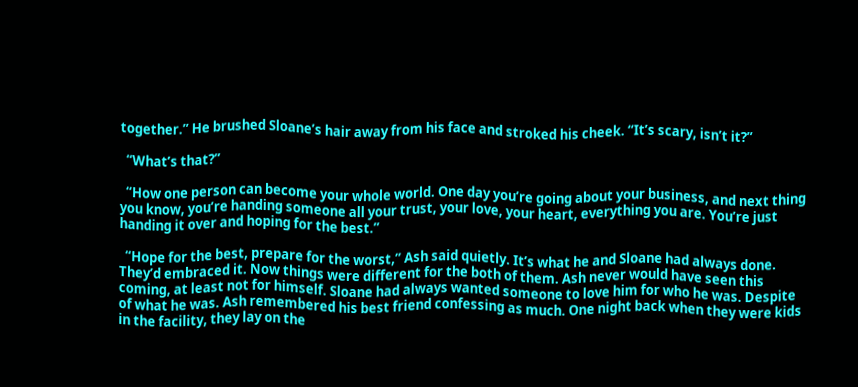together.” He brushed Sloane’s hair away from his face and stroked his cheek. “It’s scary, isn’t it?”

  “What’s that?”

  “How one person can become your whole world. One day you’re going about your business, and next thing you know, you’re handing someone all your trust, your love, your heart, everything you are. You’re just handing it over and hoping for the best.”

  “Hope for the best, prepare for the worst,” Ash said quietly. It’s what he and Sloane had always done. They’d embraced it. Now things were different for the both of them. Ash never would have seen this coming, at least not for himself. Sloane had always wanted someone to love him for who he was. Despite of what he was. Ash remembered his best friend confessing as much. One night back when they were kids in the facility, they lay on the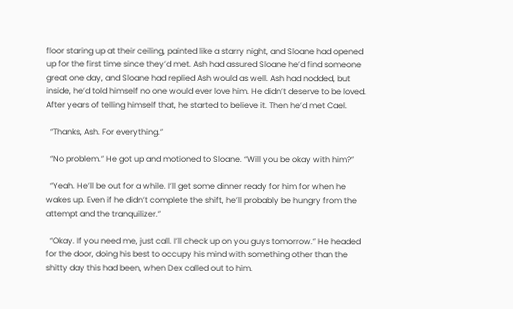floor staring up at their ceiling, painted like a starry night, and Sloane had opened up for the first time since they’d met. Ash had assured Sloane he’d find someone great one day, and Sloane had replied Ash would as well. Ash had nodded, but inside, he’d told himself no one would ever love him. He didn’t deserve to be loved. After years of telling himself that, he started to believe it. Then he’d met Cael.

  “Thanks, Ash. For everything.”

  “No problem.” He got up and motioned to Sloane. “Will you be okay with him?”

  “Yeah. He’ll be out for a while. I’ll get some dinner ready for him for when he wakes up. Even if he didn’t complete the shift, he’ll probably be hungry from the attempt and the tranquilizer.”

  “Okay. If you need me, just call. I’ll check up on you guys tomorrow.” He headed for the door, doing his best to occupy his mind with something other than the shitty day this had been, when Dex called out to him.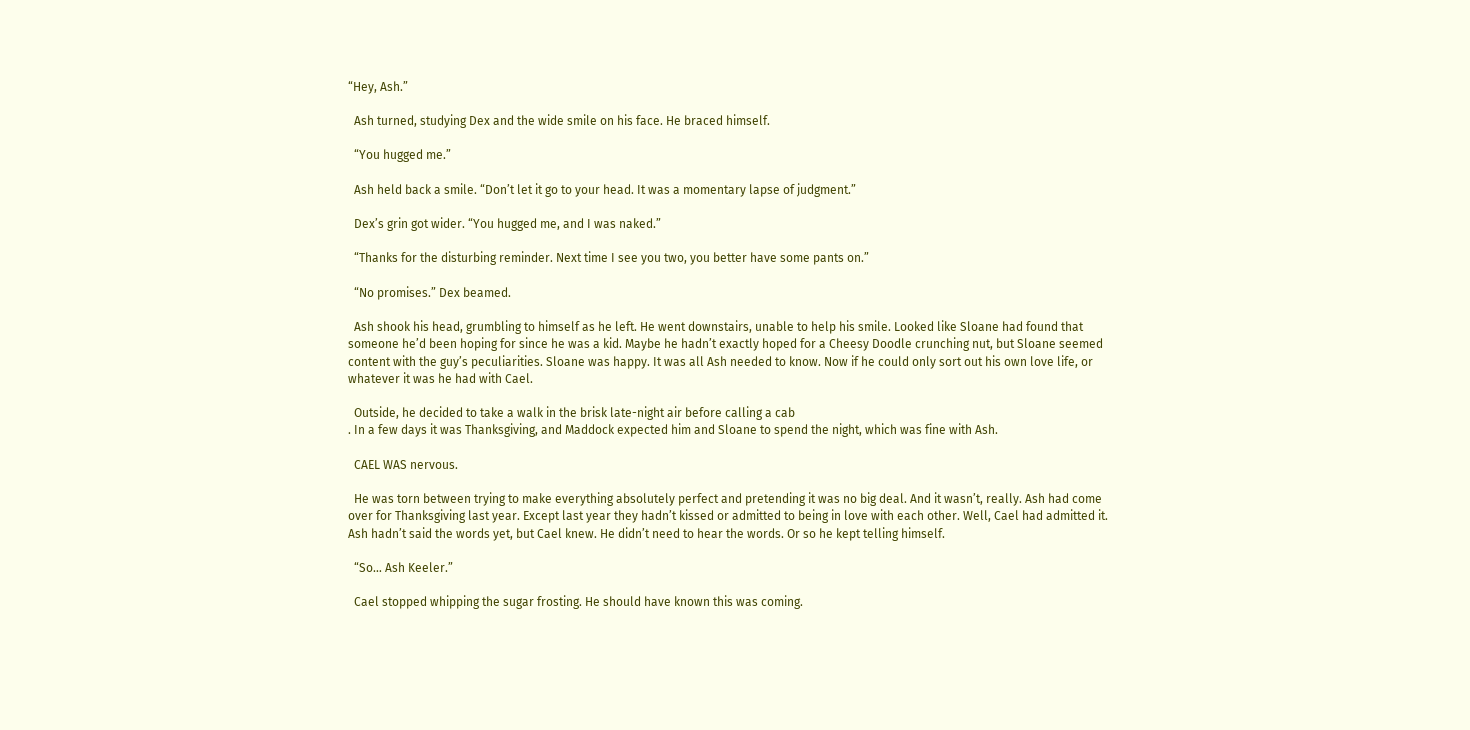“Hey, Ash.”

  Ash turned, studying Dex and the wide smile on his face. He braced himself.

  “You hugged me.”

  Ash held back a smile. “Don’t let it go to your head. It was a momentary lapse of judgment.”

  Dex’s grin got wider. “You hugged me, and I was naked.”

  “Thanks for the disturbing reminder. Next time I see you two, you better have some pants on.”

  “No promises.” Dex beamed.

  Ash shook his head, grumbling to himself as he left. He went downstairs, unable to help his smile. Looked like Sloane had found that someone he’d been hoping for since he was a kid. Maybe he hadn’t exactly hoped for a Cheesy Doodle crunching nut, but Sloane seemed content with the guy’s peculiarities. Sloane was happy. It was all Ash needed to know. Now if he could only sort out his own love life, or whatever it was he had with Cael.

  Outside, he decided to take a walk in the brisk late-night air before calling a cab
. In a few days it was Thanksgiving, and Maddock expected him and Sloane to spend the night, which was fine with Ash.

  CAEL WAS nervous.

  He was torn between trying to make everything absolutely perfect and pretending it was no big deal. And it wasn’t, really. Ash had come over for Thanksgiving last year. Except last year they hadn’t kissed or admitted to being in love with each other. Well, Cael had admitted it. Ash hadn’t said the words yet, but Cael knew. He didn’t need to hear the words. Or so he kept telling himself.

  “So… Ash Keeler.”

  Cael stopped whipping the sugar frosting. He should have known this was coming.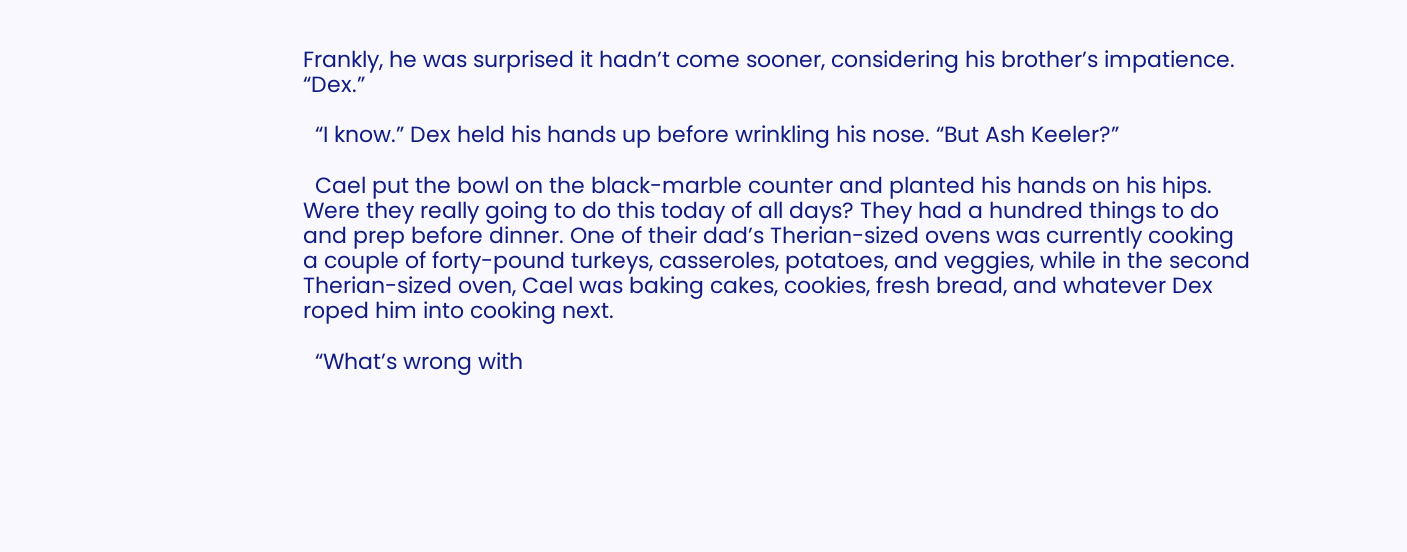Frankly, he was surprised it hadn’t come sooner, considering his brother’s impatience. “Dex.”

  “I know.” Dex held his hands up before wrinkling his nose. “But Ash Keeler?”

  Cael put the bowl on the black-marble counter and planted his hands on his hips. Were they really going to do this today of all days? They had a hundred things to do and prep before dinner. One of their dad’s Therian-sized ovens was currently cooking a couple of forty-pound turkeys, casseroles, potatoes, and veggies, while in the second Therian-sized oven, Cael was baking cakes, cookies, fresh bread, and whatever Dex roped him into cooking next.

  “What’s wrong with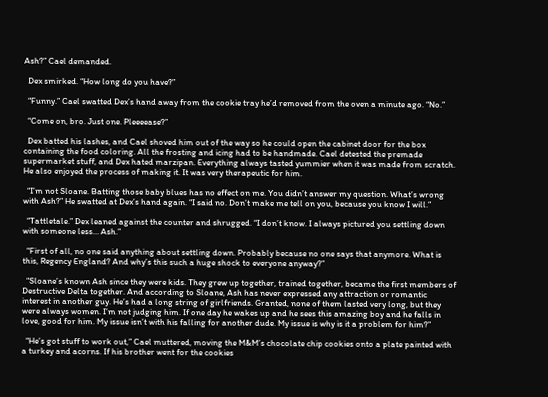Ash?” Cael demanded.

  Dex smirked. “How long do you have?”

  “Funny.” Cael swatted Dex’s hand away from the cookie tray he’d removed from the oven a minute ago. “No.”

  “Come on, bro. Just one. Pleeeease?”

  Dex batted his lashes, and Cael shoved him out of the way so he could open the cabinet door for the box containing the food coloring. All the frosting and icing had to be handmade. Cael detested the premade supermarket stuff, and Dex hated marzipan. Everything always tasted yummier when it was made from scratch. He also enjoyed the process of making it. It was very therapeutic for him.

  “I’m not Sloane. Batting those baby blues has no effect on me. You didn’t answer my question. What’s wrong with Ash?” He swatted at Dex’s hand again. “I said no. Don’t make me tell on you, because you know I will.”

  “Tattletale.” Dex leaned against the counter and shrugged. “I don’t know. I always pictured you settling down with someone less… Ash.”

  “First of all, no one said anything about settling down. Probably because no one says that anymore. What is this, Regency England? And why’s this such a huge shock to everyone anyway?”

  “Sloane’s known Ash since they were kids. They grew up together, trained together, became the first members of Destructive Delta together. And according to Sloane, Ash has never expressed any attraction or romantic interest in another guy. He’s had a long string of girlfriends. Granted, none of them lasted very long, but they were always women. I’m not judging him. If one day he wakes up and he sees this amazing boy and he falls in love, good for him. My issue isn’t with his falling for another dude. My issue is why is it a problem for him?”

  “He’s got stuff to work out,” Cael muttered, moving the M&M’s chocolate chip cookies onto a plate painted with a turkey and acorns. If his brother went for the cookies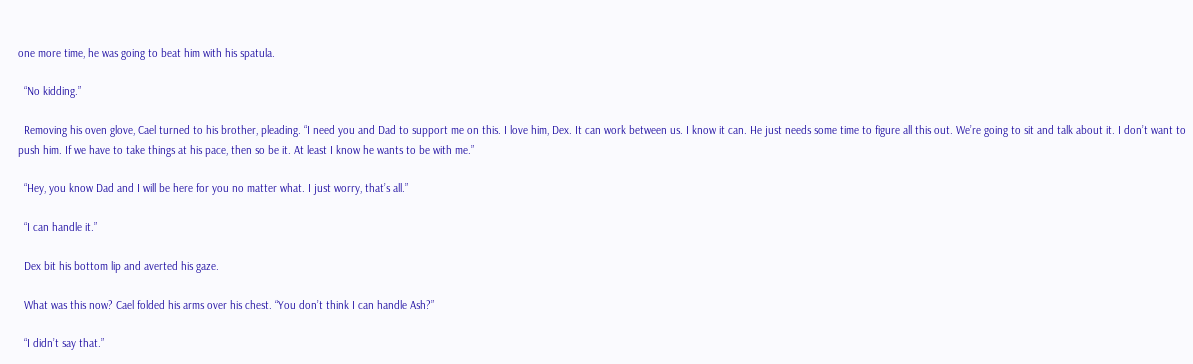one more time, he was going to beat him with his spatula.

  “No kidding.”

  Removing his oven glove, Cael turned to his brother, pleading. “I need you and Dad to support me on this. I love him, Dex. It can work between us. I know it can. He just needs some time to figure all this out. We’re going to sit and talk about it. I don’t want to push him. If we have to take things at his pace, then so be it. At least I know he wants to be with me.”

  “Hey, you know Dad and I will be here for you no matter what. I just worry, that’s all.”

  “I can handle it.”

  Dex bit his bottom lip and averted his gaze.

  What was this now? Cael folded his arms over his chest. “You don’t think I can handle Ash?”

  “I didn’t say that.”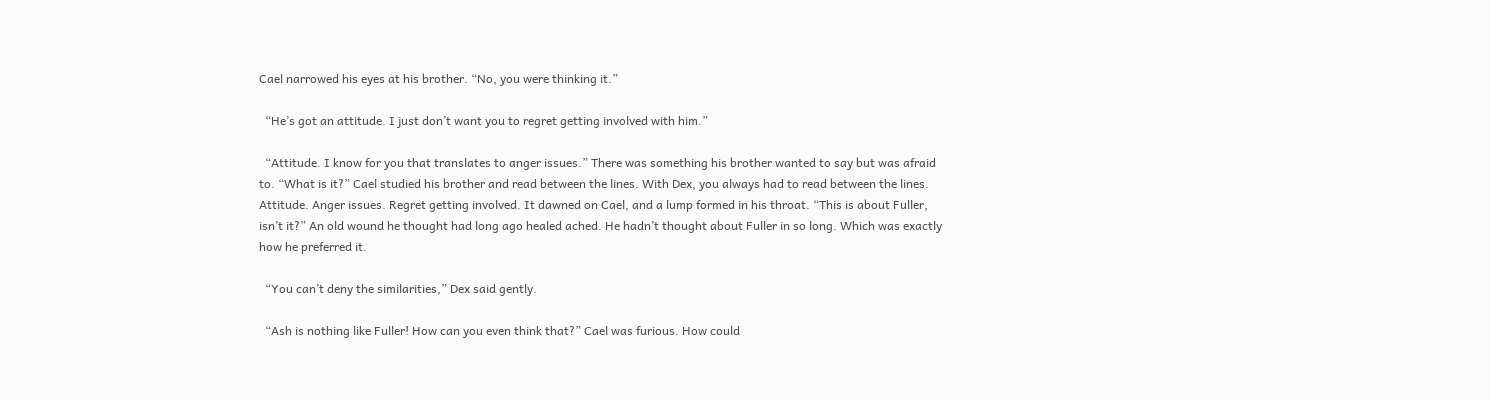Cael narrowed his eyes at his brother. “No, you were thinking it.”

  “He’s got an attitude. I just don’t want you to regret getting involved with him.”

  “Attitude. I know for you that translates to anger issues.” There was something his brother wanted to say but was afraid to. “What is it?” Cael studied his brother and read between the lines. With Dex, you always had to read between the lines. Attitude. Anger issues. Regret getting involved. It dawned on Cael, and a lump formed in his throat. “This is about Fuller, isn’t it?” An old wound he thought had long ago healed ached. He hadn’t thought about Fuller in so long. Which was exactly how he preferred it.

  “You can’t deny the similarities,” Dex said gently.

  “Ash is nothing like Fuller! How can you even think that?” Cael was furious. How could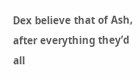Dex believe that of Ash, after everything they’d all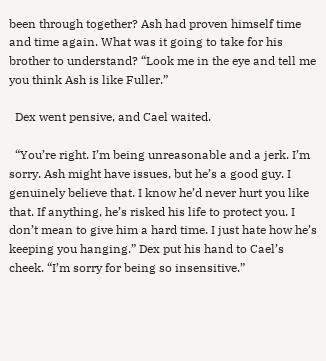been through together? Ash had proven himself time and time again. What was it going to take for his brother to understand? “Look me in the eye and tell me you think Ash is like Fuller.”

  Dex went pensive, and Cael waited.

  “You’re right. I’m being unreasonable and a jerk. I’m sorry. Ash might have issues, but he’s a good guy. I genuinely believe that. I know he’d never hurt you like that. If anything, he’s risked his life to protect you. I don’t mean to give him a hard time. I just hate how he’s keeping you hanging.” Dex put his hand to Cael’s cheek. “I’m sorry for being so insensitive.”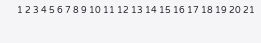1 2 3 4 5 6 7 8 9 10 11 12 13 14 15 16 17 18 19 20 21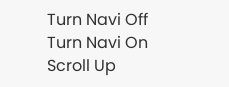Turn Navi Off
Turn Navi On
Scroll Up